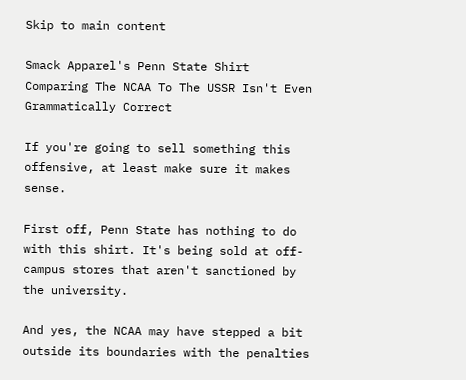Skip to main content

Smack Apparel's Penn State Shirt Comparing The NCAA To The USSR Isn't Even Grammatically Correct

If you're going to sell something this offensive, at least make sure it makes sense.

First off, Penn State has nothing to do with this shirt. It's being sold at off-campus stores that aren't sanctioned by the university.

And yes, the NCAA may have stepped a bit outside its boundaries with the penalties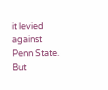it levied against Penn State. But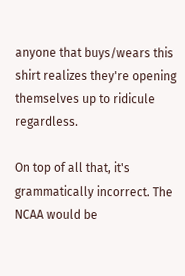anyone that buys/wears this shirt realizes they're opening themselves up to ridicule regardless.

On top of all that, it's grammatically incorrect. The NCAA would be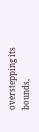overstepping its bounds,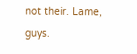not their. Lame, guys.